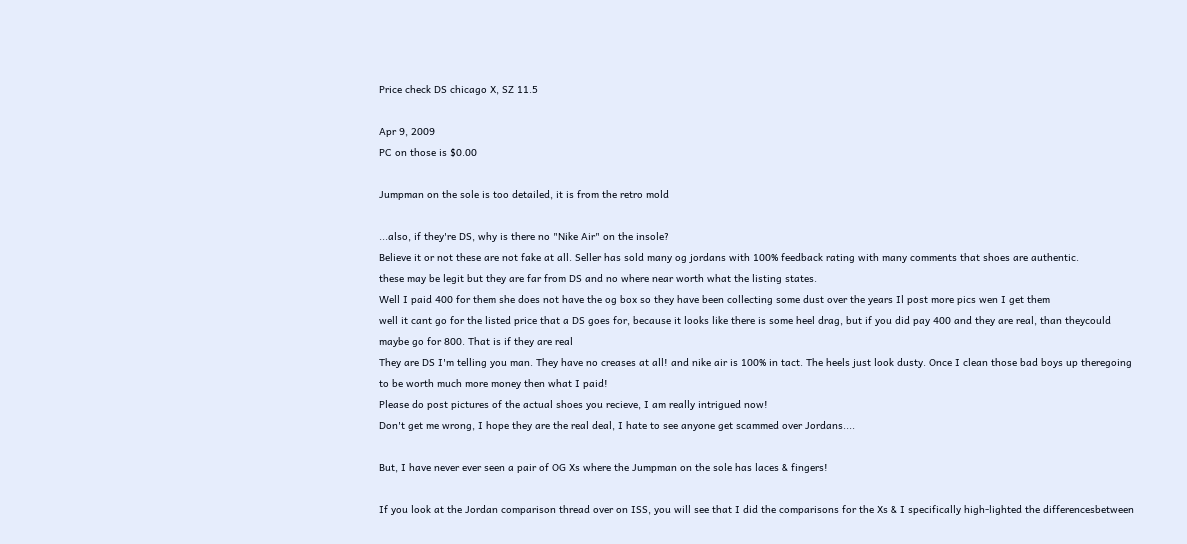Price check DS chicago X, SZ 11.5

Apr 9, 2009
PC on those is $0.00

Jumpman on the sole is too detailed, it is from the retro mold

...also, if they're DS, why is there no "Nike Air" on the insole?
Believe it or not these are not fake at all. Seller has sold many og jordans with 100% feedback rating with many comments that shoes are authentic.
these may be legit but they are far from DS and no where near worth what the listing states.
Well I paid 400 for them she does not have the og box so they have been collecting some dust over the years Il post more pics wen I get them
well it cant go for the listed price that a DS goes for, because it looks like there is some heel drag, but if you did pay 400 and they are real, than theycould maybe go for 800. That is if they are real
They are DS I'm telling you man. They have no creases at all! and nike air is 100% in tact. The heels just look dusty. Once I clean those bad boys up theregoing to be worth much more money then what I paid!
Please do post pictures of the actual shoes you recieve, I am really intrigued now!
Don't get me wrong, I hope they are the real deal, I hate to see anyone get scammed over Jordans....

But, I have never ever seen a pair of OG Xs where the Jumpman on the sole has laces & fingers!

If you look at the Jordan comparison thread over on ISS, you will see that I did the comparisons for the Xs & I specifically high-lighted the differencesbetween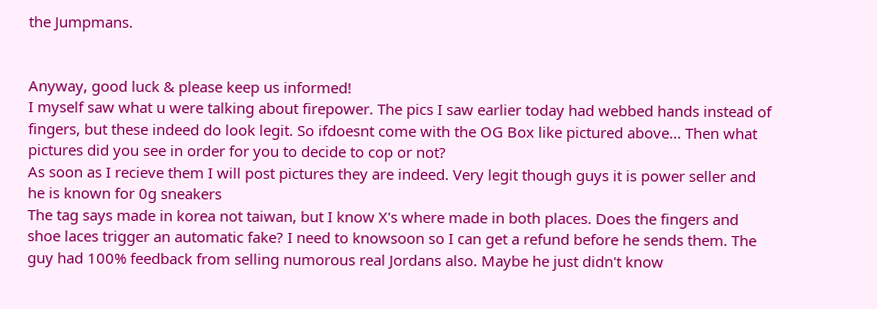the Jumpmans.


Anyway, good luck & please keep us informed!
I myself saw what u were talking about firepower. The pics I saw earlier today had webbed hands instead of fingers, but these indeed do look legit. So ifdoesnt come with the OG Box like pictured above... Then what pictures did you see in order for you to decide to cop or not?
As soon as I recieve them I will post pictures they are indeed. Very legit though guys it is power seller and he is known for 0g sneakers
The tag says made in korea not taiwan, but I know X's where made in both places. Does the fingers and shoe laces trigger an automatic fake? I need to knowsoon so I can get a refund before he sends them. The guy had 100% feedback from selling numorous real Jordans also. Maybe he just didn't know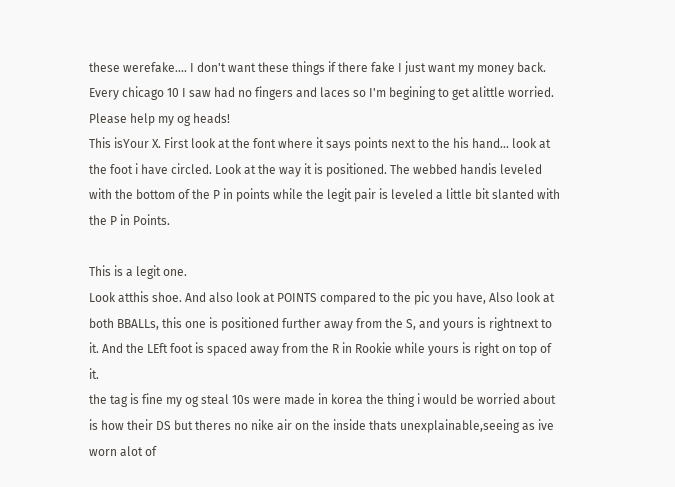these werefake.... I don't want these things if there fake I just want my money back. Every chicago 10 I saw had no fingers and laces so I'm begining to get alittle worried. Please help my og heads!
This isYour X. First look at the font where it says points next to the his hand... look at the foot i have circled. Look at the way it is positioned. The webbed handis leveled with the bottom of the P in points while the legit pair is leveled a little bit slanted with the P in Points.

This is a legit one.
Look atthis shoe. And also look at POINTS compared to the pic you have, Also look at both BBALLs, this one is positioned further away from the S, and yours is rightnext to it. And the LEft foot is spaced away from the R in Rookie while yours is right on top of it.
the tag is fine my og steal 10s were made in korea the thing i would be worried about is how their DS but theres no nike air on the inside thats unexplainable,seeing as ive worn alot of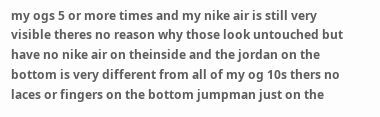my ogs 5 or more times and my nike air is still very visible theres no reason why those look untouched but have no nike air on theinside and the jordan on the bottom is very different from all of my og 10s thers no laces or fingers on the bottom jumpman just on the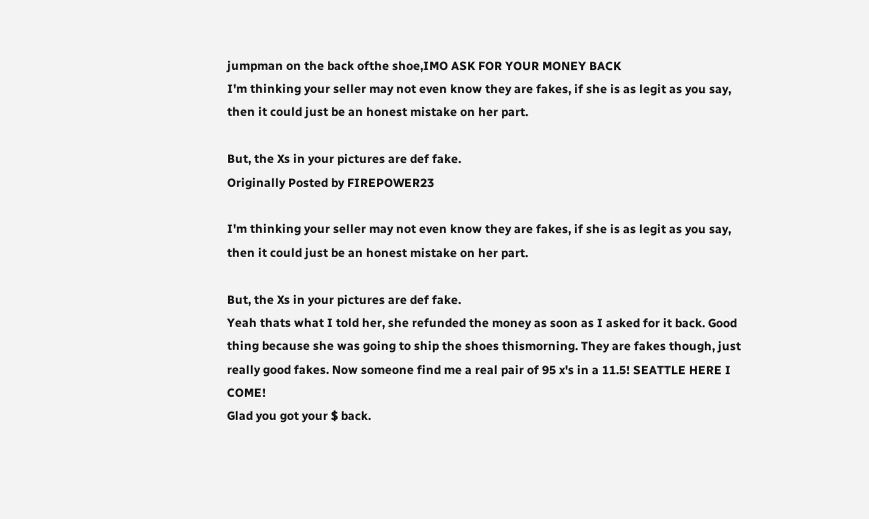jumpman on the back ofthe shoe,IMO ASK FOR YOUR MONEY BACK
I'm thinking your seller may not even know they are fakes, if she is as legit as you say, then it could just be an honest mistake on her part.

But, the Xs in your pictures are def fake.
Originally Posted by FIREPOWER23

I'm thinking your seller may not even know they are fakes, if she is as legit as you say, then it could just be an honest mistake on her part.

But, the Xs in your pictures are def fake.
Yeah thats what I told her, she refunded the money as soon as I asked for it back. Good thing because she was going to ship the shoes thismorning. They are fakes though, just really good fakes. Now someone find me a real pair of 95 x's in a 11.5! SEATTLE HERE I COME!
Glad you got your $ back.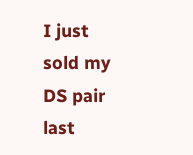I just sold my DS pair last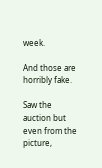week.

And those are horribly fake.

Saw the auction but even from the picture,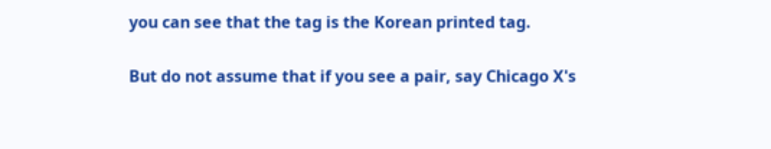you can see that the tag is the Korean printed tag.


But do not assume that if you see a pair, say Chicago X's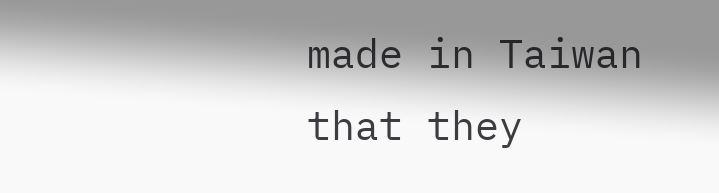made in Taiwan that they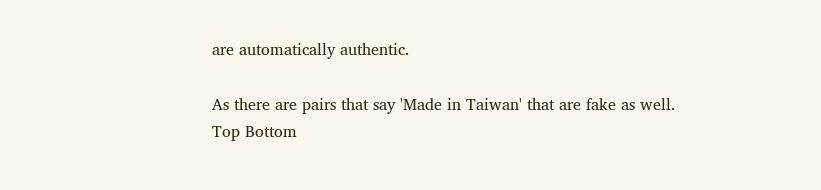are automatically authentic.

As there are pairs that say 'Made in Taiwan' that are fake as well.
Top Bottom